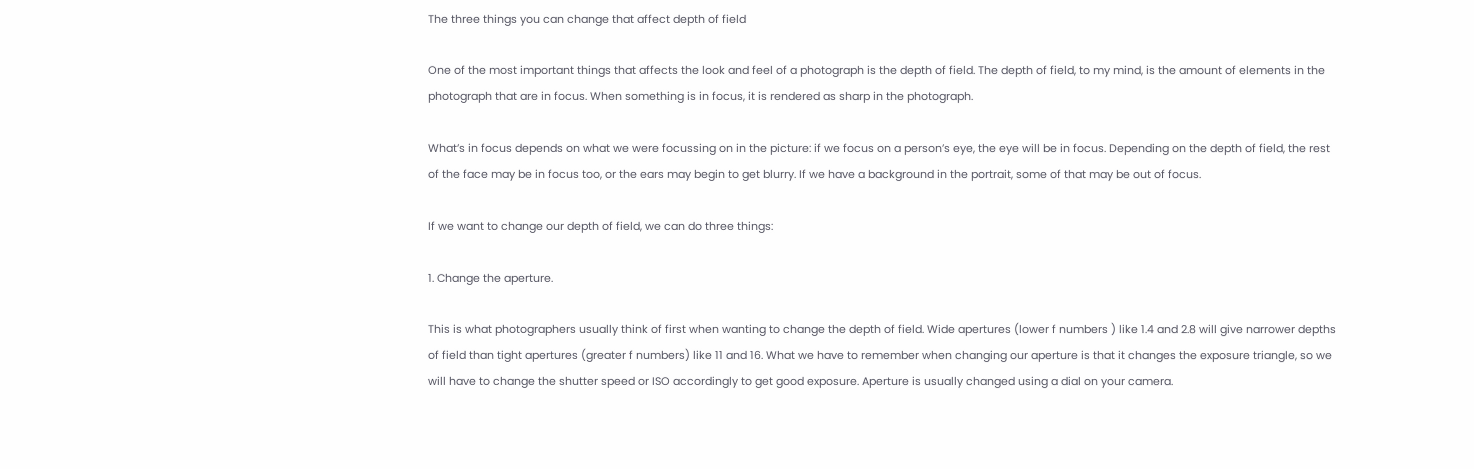The three things you can change that affect depth of field

One of the most important things that affects the look and feel of a photograph is the depth of field. The depth of field, to my mind, is the amount of elements in the photograph that are in focus. When something is in focus, it is rendered as sharp in the photograph.

What’s in focus depends on what we were focussing on in the picture: if we focus on a person’s eye, the eye will be in focus. Depending on the depth of field, the rest of the face may be in focus too, or the ears may begin to get blurry. If we have a background in the portrait, some of that may be out of focus.

If we want to change our depth of field, we can do three things:

1. Change the aperture.

This is what photographers usually think of first when wanting to change the depth of field. Wide apertures (lower f numbers ) like 1.4 and 2.8 will give narrower depths of field than tight apertures (greater f numbers) like 11 and 16. What we have to remember when changing our aperture is that it changes the exposure triangle, so we will have to change the shutter speed or ISO accordingly to get good exposure. Aperture is usually changed using a dial on your camera.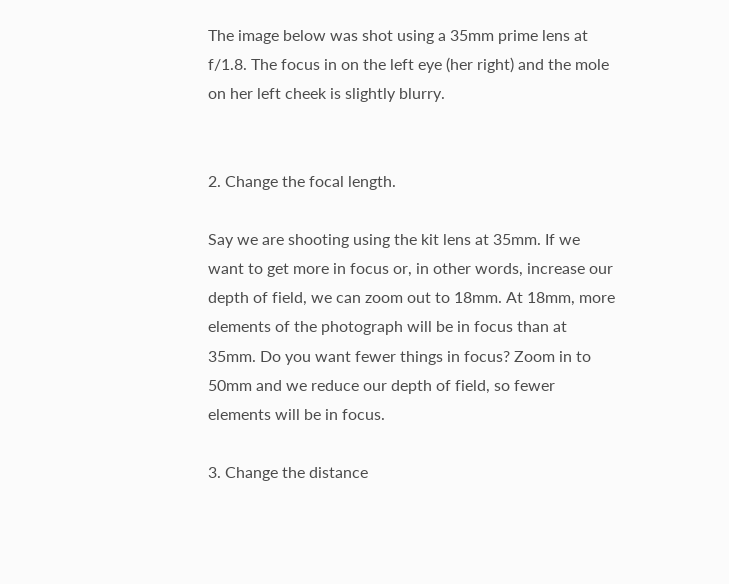The image below was shot using a 35mm prime lens at f/1.8. The focus in on the left eye (her right) and the mole on her left cheek is slightly blurry.


2. Change the focal length.

Say we are shooting using the kit lens at 35mm. If we want to get more in focus or, in other words, increase our depth of field, we can zoom out to 18mm. At 18mm, more elements of the photograph will be in focus than at 35mm. Do you want fewer things in focus? Zoom in to 50mm and we reduce our depth of field, so fewer elements will be in focus.

3. Change the distance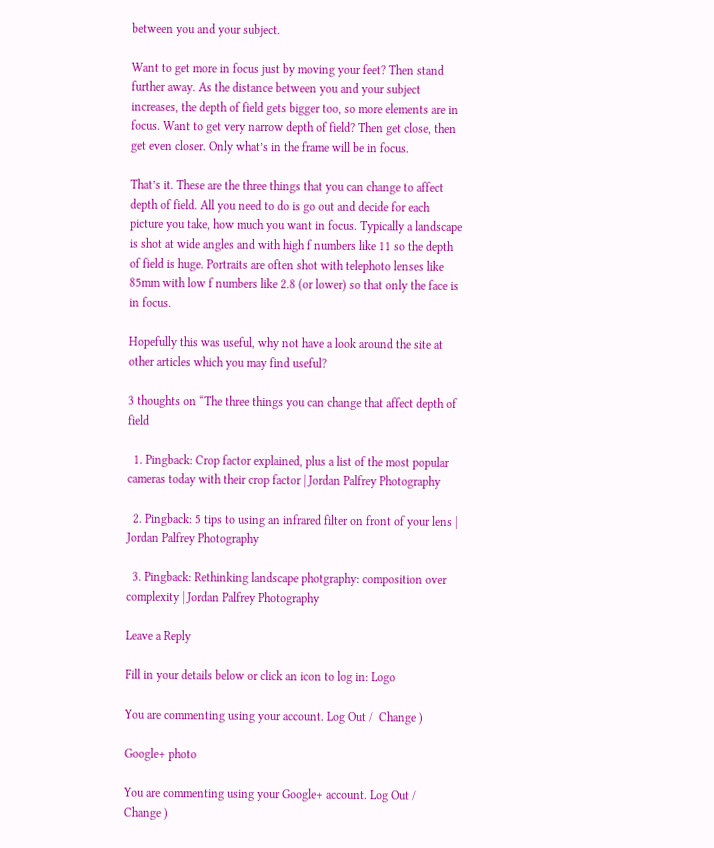between you and your subject.

Want to get more in focus just by moving your feet? Then stand further away. As the distance between you and your subject increases, the depth of field gets bigger too, so more elements are in focus. Want to get very narrow depth of field? Then get close, then get even closer. Only what’s in the frame will be in focus.

That’s it. These are the three things that you can change to affect depth of field. All you need to do is go out and decide for each picture you take, how much you want in focus. Typically a landscape is shot at wide angles and with high f numbers like 11 so the depth of field is huge. Portraits are often shot with telephoto lenses like 85mm with low f numbers like 2.8 (or lower) so that only the face is in focus.

Hopefully this was useful, why not have a look around the site at other articles which you may find useful?

3 thoughts on “The three things you can change that affect depth of field

  1. Pingback: Crop factor explained, plus a list of the most popular cameras today with their crop factor | Jordan Palfrey Photography

  2. Pingback: 5 tips to using an infrared filter on front of your lens | Jordan Palfrey Photography

  3. Pingback: Rethinking landscape photgraphy: composition over complexity | Jordan Palfrey Photography

Leave a Reply

Fill in your details below or click an icon to log in: Logo

You are commenting using your account. Log Out /  Change )

Google+ photo

You are commenting using your Google+ account. Log Out /  Change )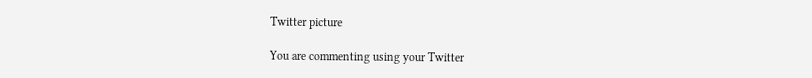Twitter picture

You are commenting using your Twitter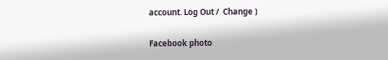account. Log Out /  Change )

Facebook photo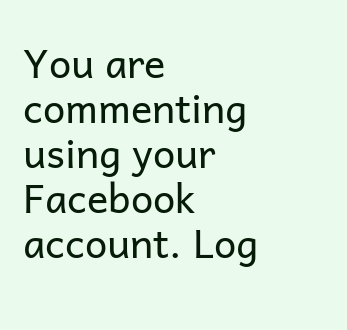You are commenting using your Facebook account. Log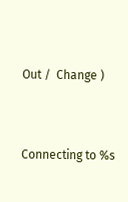Out /  Change )


Connecting to %s